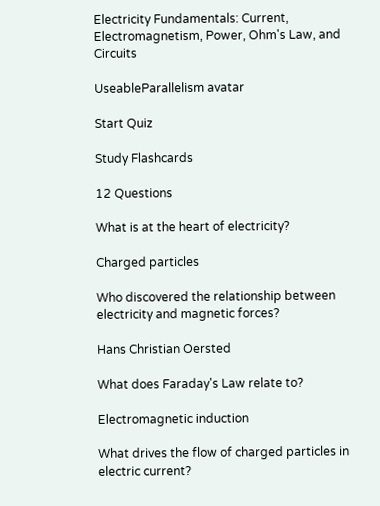Electricity Fundamentals: Current, Electromagnetism, Power, Ohm's Law, and Circuits

UseableParallelism avatar

Start Quiz

Study Flashcards

12 Questions

What is at the heart of electricity?

Charged particles

Who discovered the relationship between electricity and magnetic forces?

Hans Christian Oersted

What does Faraday's Law relate to?

Electromagnetic induction

What drives the flow of charged particles in electric current?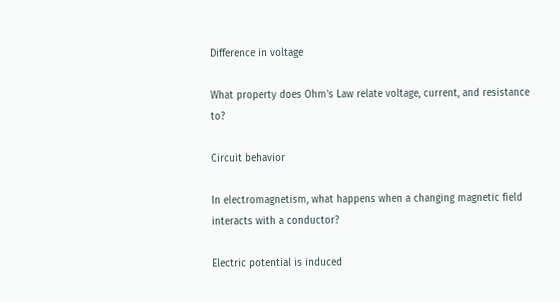Difference in voltage

What property does Ohm's Law relate voltage, current, and resistance to?

Circuit behavior

In electromagnetism, what happens when a changing magnetic field interacts with a conductor?

Electric potential is induced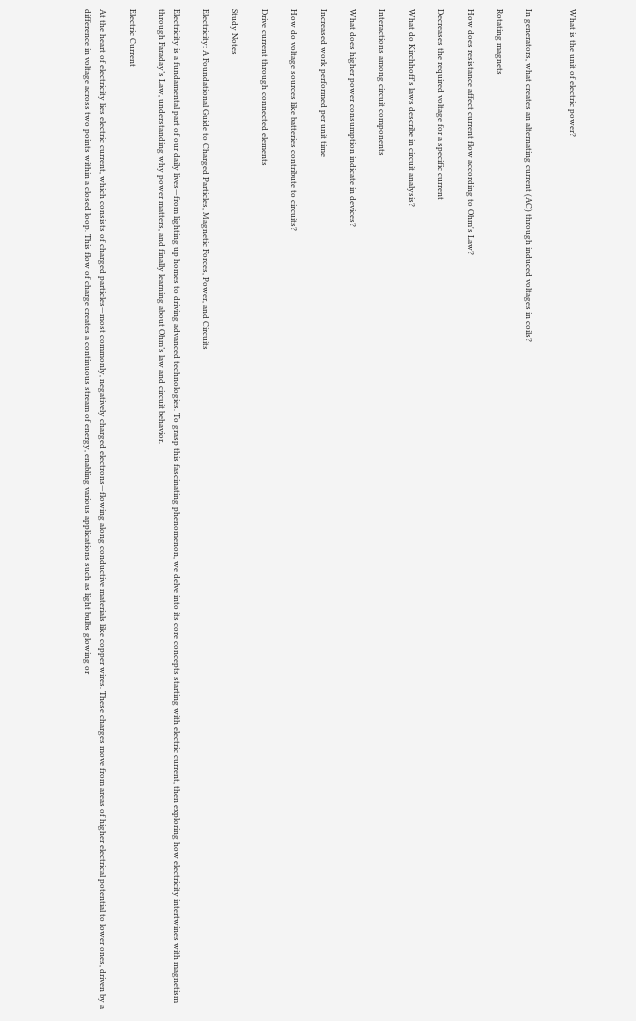What is the unit of electric power?


In generators, what creates an alternating current (AC) through induced voltages in coils?

Rotating magnets

How does resistance affect current flow according to Ohm's Law?

Decreases the required voltage for a specific current

What do Kirchhoff's laws describe in circuit analysis?

Interactions among circuit components

What does higher power consumption indicate in devices?

Increased work performed per unit time

How do voltage sources like batteries contribute to circuits?

Drive current through connected elements

Study Notes

Electricity: A Foundational Guide to Charged Particles, Magnetic Forces, Power, and Circuits

Electricity is a fundamental part of our daily lives—from lighting up homes to driving advanced technologies. To grasp this fascinating phenomenon, we delve into its core concepts starting with electric current, then exploring how electricity intertwines with magnetism through Faraday’s Law, understanding why power matters, and finally learning about Ohm’s law and circuit behavior.

Electric Current

At the heart of electricity lies electric current, which consists of charged particles—most commonly, negatively charged electrons—flowing along conductive materials like copper wires. These charges move from areas of higher electrical potential to lower ones, driven by a difference in voltage across two points within a closed loop. This flow of charge creates a continuous stream of energy, enabling various applications such as light bulbs glowing or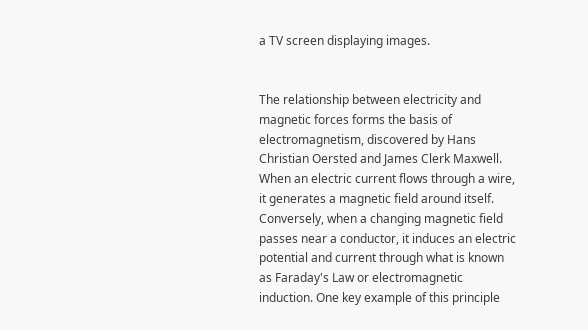a TV screen displaying images.


The relationship between electricity and magnetic forces forms the basis of electromagnetism, discovered by Hans Christian Oersted and James Clerk Maxwell. When an electric current flows through a wire, it generates a magnetic field around itself. Conversely, when a changing magnetic field passes near a conductor, it induces an electric potential and current through what is known as Faraday's Law or electromagnetic induction. One key example of this principle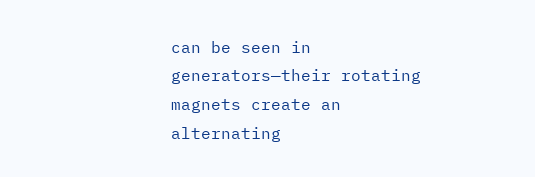can be seen in generators—their rotating magnets create an alternating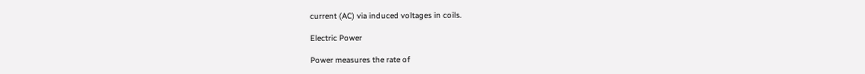current (AC) via induced voltages in coils.

Electric Power

Power measures the rate of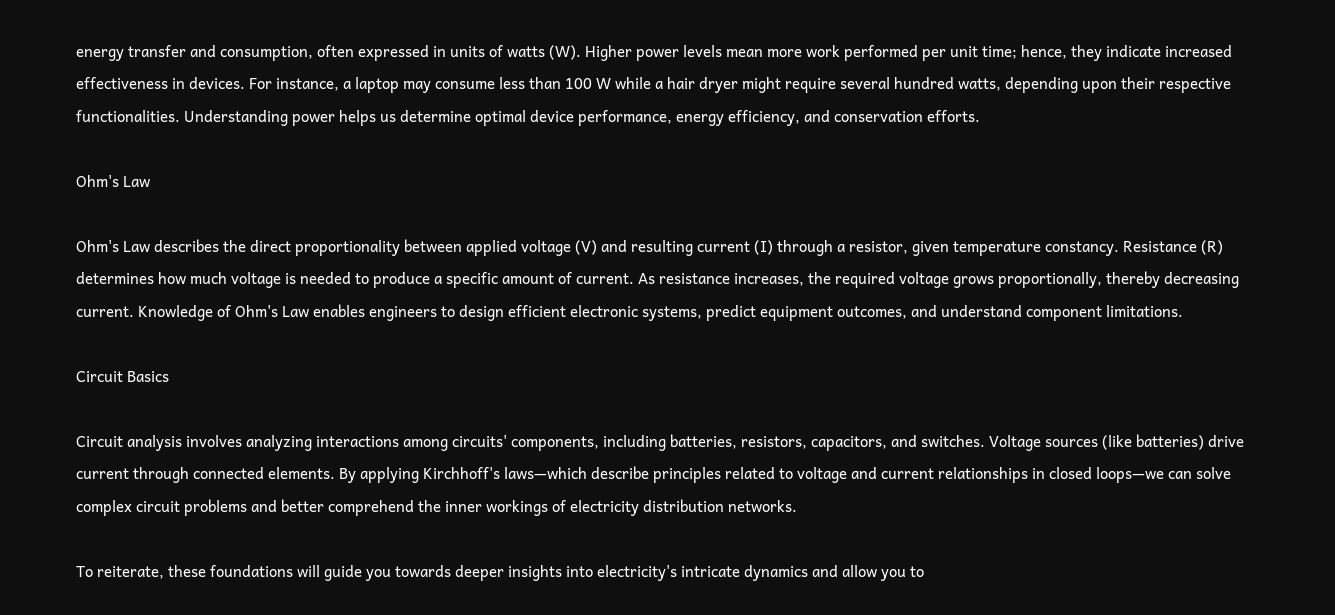energy transfer and consumption, often expressed in units of watts (W). Higher power levels mean more work performed per unit time; hence, they indicate increased effectiveness in devices. For instance, a laptop may consume less than 100 W while a hair dryer might require several hundred watts, depending upon their respective functionalities. Understanding power helps us determine optimal device performance, energy efficiency, and conservation efforts.

Ohm's Law

Ohm's Law describes the direct proportionality between applied voltage (V) and resulting current (I) through a resistor, given temperature constancy. Resistance (R) determines how much voltage is needed to produce a specific amount of current. As resistance increases, the required voltage grows proportionally, thereby decreasing current. Knowledge of Ohm's Law enables engineers to design efficient electronic systems, predict equipment outcomes, and understand component limitations.

Circuit Basics

Circuit analysis involves analyzing interactions among circuits' components, including batteries, resistors, capacitors, and switches. Voltage sources (like batteries) drive current through connected elements. By applying Kirchhoff's laws—which describe principles related to voltage and current relationships in closed loops—we can solve complex circuit problems and better comprehend the inner workings of electricity distribution networks.

To reiterate, these foundations will guide you towards deeper insights into electricity's intricate dynamics and allow you to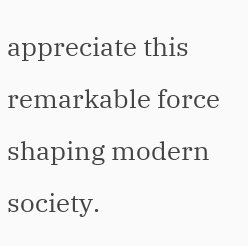appreciate this remarkable force shaping modern society.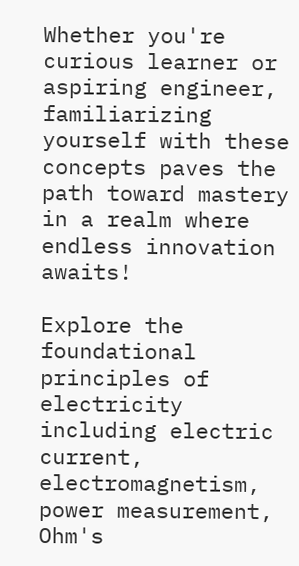Whether you're curious learner or aspiring engineer, familiarizing yourself with these concepts paves the path toward mastery in a realm where endless innovation awaits!

Explore the foundational principles of electricity including electric current, electromagnetism, power measurement, Ohm's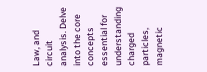Law, and circuit analysis. Delve into the core concepts essential for understanding charged particles, magnetic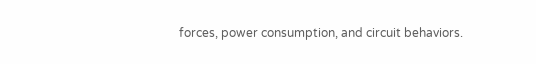forces, power consumption, and circuit behaviors.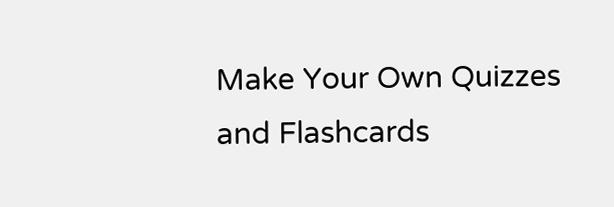Make Your Own Quizzes and Flashcards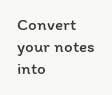Convert your notes into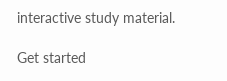interactive study material.

Get started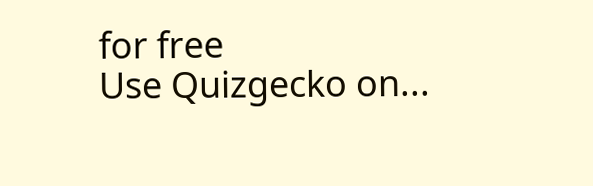for free
Use Quizgecko on...